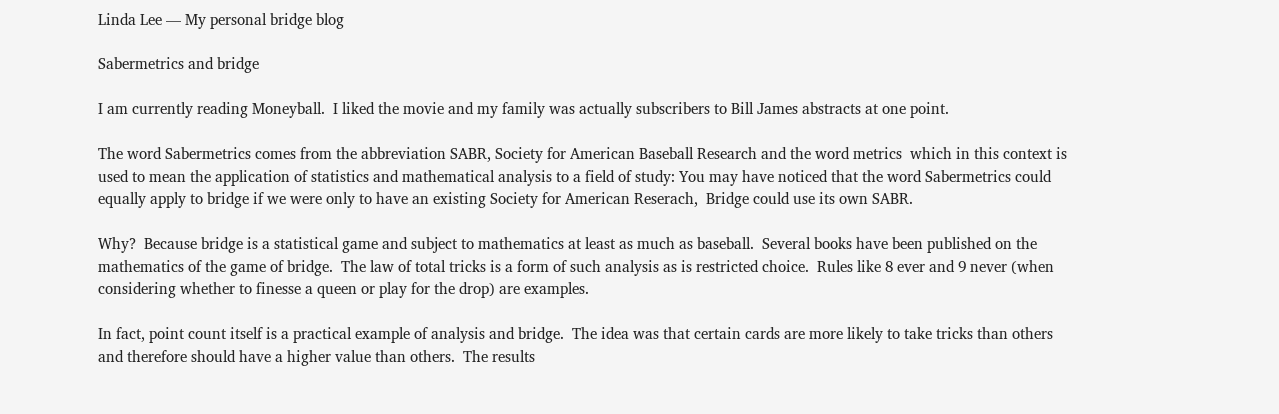Linda Lee — My personal bridge blog

Sabermetrics and bridge

I am currently reading Moneyball.  I liked the movie and my family was actually subscribers to Bill James abstracts at one point.

The word Sabermetrics comes from the abbreviation SABR, Society for American Baseball Research and the word metrics  which in this context is used to mean the application of statistics and mathematical analysis to a field of study: You may have noticed that the word Sabermetrics could equally apply to bridge if we were only to have an existing Society for American Reserach,  Bridge could use its own SABR.

Why?  Because bridge is a statistical game and subject to mathematics at least as much as baseball.  Several books have been published on the mathematics of the game of bridge.  The law of total tricks is a form of such analysis as is restricted choice.  Rules like 8 ever and 9 never (when considering whether to finesse a queen or play for the drop) are examples.

In fact, point count itself is a practical example of analysis and bridge.  The idea was that certain cards are more likely to take tricks than others and therefore should have a higher value than others.  The results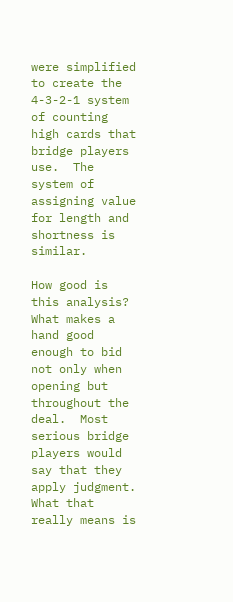were simplified to create the 4-3-2-1 system of counting high cards that bridge players use.  The system of assigning value for length and shortness is similar.

How good is this analysis?  What makes a hand good enough to bid not only when opening but throughout the deal.  Most serious bridge players would say that they apply judgment.  What that really means is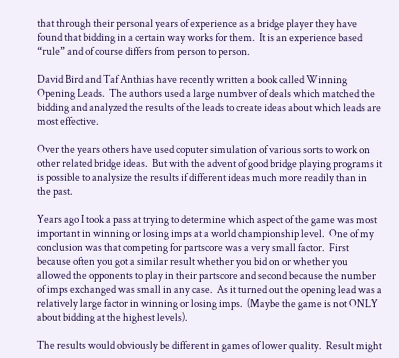that through their personal years of experience as a bridge player they have found that bidding in a certain way works for them.  It is an experience based “rule” and of course differs from person to person.

David Bird and Taf Anthias have recently written a book called Winning Opening Leads.  The authors used a large numbver of deals which matched the bidding and analyzed the results of the leads to create ideas about which leads are most effective.

Over the years others have used coputer simulation of various sorts to work on other related bridge ideas.  But with the advent of good bridge playing programs it is possible to analysize the results if different ideas much more readily than in the past.

Years ago I took a pass at trying to determine which aspect of the game was most important in winning or losing imps at a world championship level.  One of my conclusion was that competing for partscore was a very small factor.  First because often you got a similar result whether you bid on or whether you allowed the opponents to play in their partscore and second because the number of imps exchanged was small in any case.  As it turned out the opening lead was a relatively large factor in winning or losing imps.  (Maybe the game is not ONLY about bidding at the highest levels).

The results would obviously be different in games of lower quality.  Result might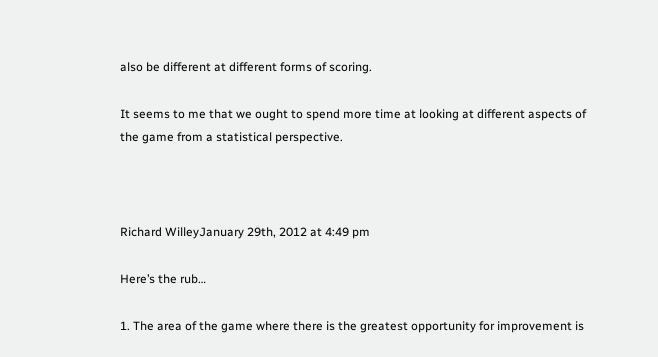also be different at different forms of scoring.

It seems to me that we ought to spend more time at looking at different aspects of the game from a statistical perspective.



Richard WilleyJanuary 29th, 2012 at 4:49 pm

Here’s the rub…

1. The area of the game where there is the greatest opportunity for improvement is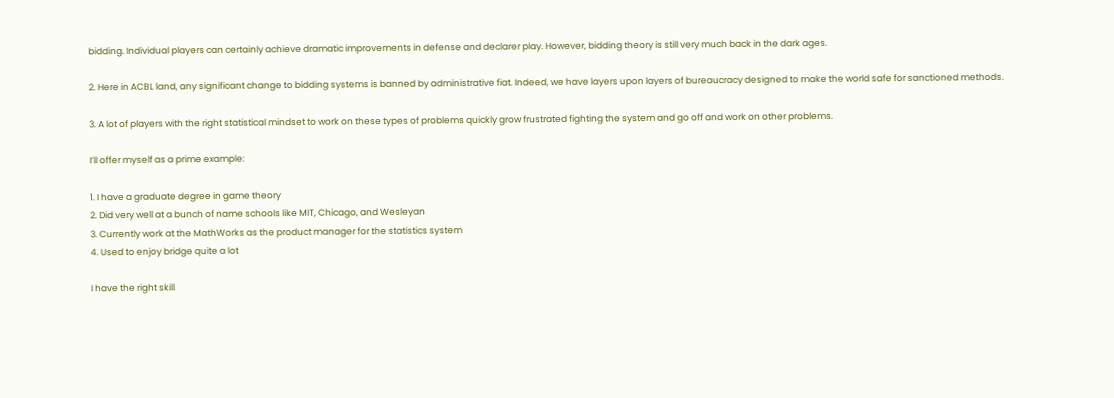bidding. Individual players can certainly achieve dramatic improvements in defense and declarer play. However, bidding theory is still very much back in the dark ages.

2. Here in ACBL land, any significant change to bidding systems is banned by administrative fiat. Indeed, we have layers upon layers of bureaucracy designed to make the world safe for sanctioned methods.

3. A lot of players with the right statistical mindset to work on these types of problems quickly grow frustrated fighting the system and go off and work on other problems.

I’ll offer myself as a prime example:

1. I have a graduate degree in game theory
2. Did very well at a bunch of name schools like MIT, Chicago, and Wesleyan
3. Currently work at the MathWorks as the product manager for the statistics system
4. Used to enjoy bridge quite a lot

I have the right skill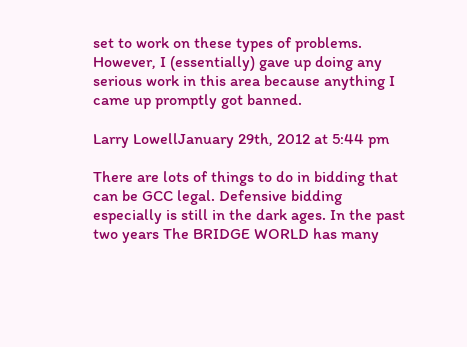set to work on these types of problems. However, I (essentially) gave up doing any serious work in this area because anything I came up promptly got banned.

Larry LowellJanuary 29th, 2012 at 5:44 pm

There are lots of things to do in bidding that can be GCC legal. Defensive bidding especially is still in the dark ages. In the past two years The BRIDGE WORLD has many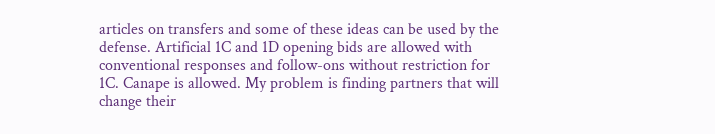articles on transfers and some of these ideas can be used by the defense. Artificial 1C and 1D opening bids are allowed with conventional responses and follow-ons without restriction for 1C. Canape is allowed. My problem is finding partners that will change their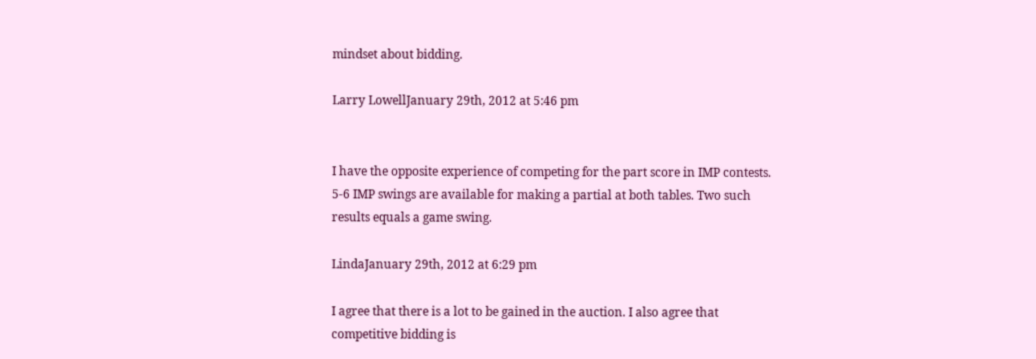mindset about bidding.

Larry LowellJanuary 29th, 2012 at 5:46 pm


I have the opposite experience of competing for the part score in IMP contests. 5-6 IMP swings are available for making a partial at both tables. Two such results equals a game swing.

LindaJanuary 29th, 2012 at 6:29 pm

I agree that there is a lot to be gained in the auction. I also agree that competitive bidding is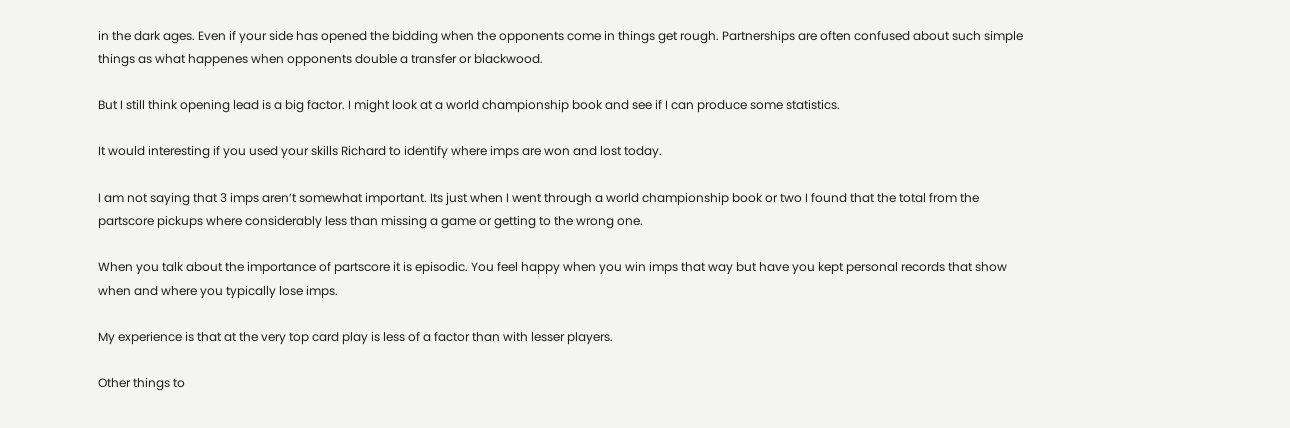in the dark ages. Even if your side has opened the bidding when the opponents come in things get rough. Partnerships are often confused about such simple things as what happenes when opponents double a transfer or blackwood.

But I still think opening lead is a big factor. I might look at a world championship book and see if I can produce some statistics.

It would interesting if you used your skills Richard to identify where imps are won and lost today.

I am not saying that 3 imps aren’t somewhat important. Its just when I went through a world championship book or two I found that the total from the partscore pickups where considerably less than missing a game or getting to the wrong one.

When you talk about the importance of partscore it is episodic. You feel happy when you win imps that way but have you kept personal records that show when and where you typically lose imps.

My experience is that at the very top card play is less of a factor than with lesser players.

Other things to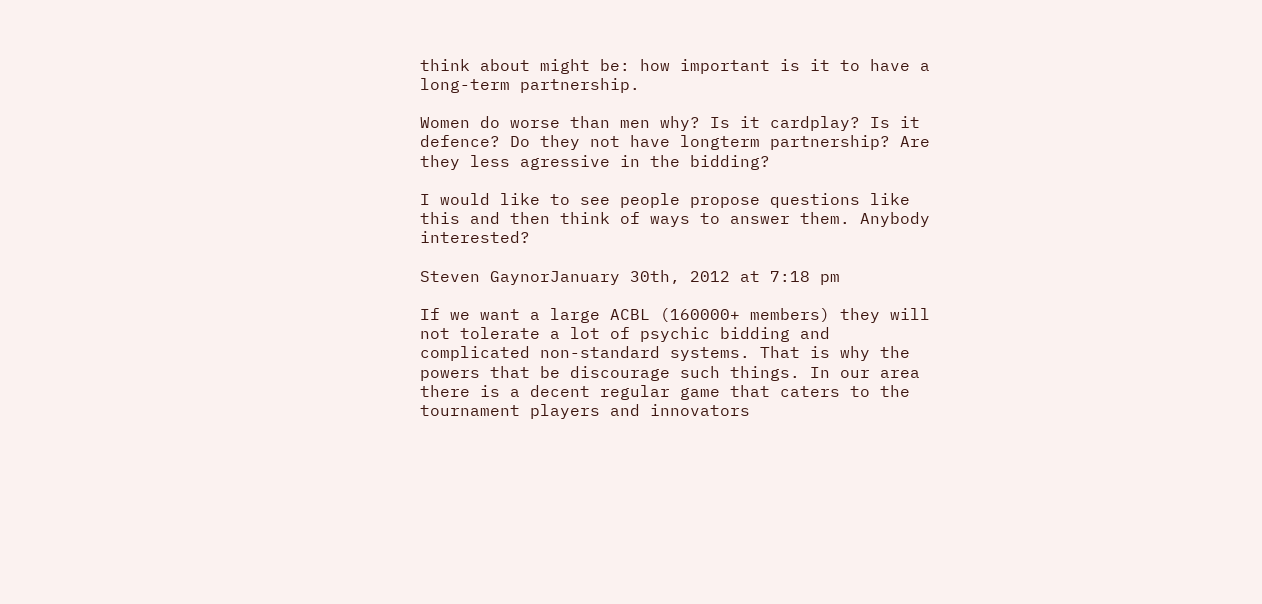think about might be: how important is it to have a long-term partnership.

Women do worse than men why? Is it cardplay? Is it defence? Do they not have longterm partnership? Are they less agressive in the bidding?

I would like to see people propose questions like this and then think of ways to answer them. Anybody interested?

Steven GaynorJanuary 30th, 2012 at 7:18 pm

If we want a large ACBL (160000+ members) they will not tolerate a lot of psychic bidding and complicated non-standard systems. That is why the powers that be discourage such things. In our area there is a decent regular game that caters to the tournament players and innovators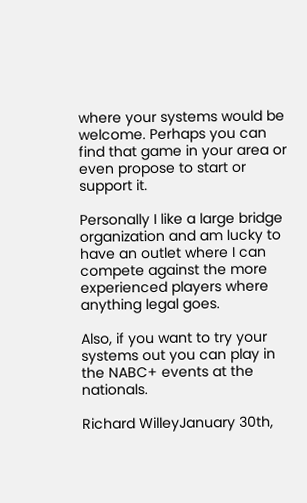where your systems would be welcome. Perhaps you can find that game in your area or even propose to start or support it.

Personally I like a large bridge organization and am lucky to have an outlet where I can compete against the more experienced players where anything legal goes.

Also, if you want to try your systems out you can play in the NABC+ events at the nationals.

Richard WilleyJanuary 30th,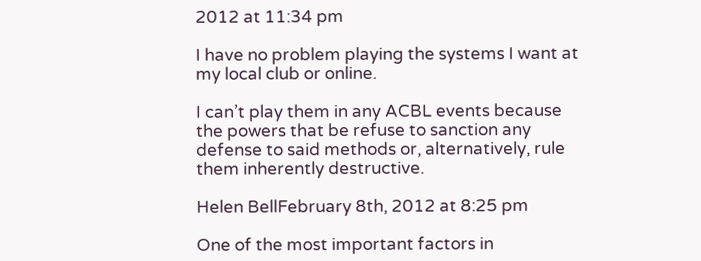2012 at 11:34 pm

I have no problem playing the systems I want at my local club or online.

I can’t play them in any ACBL events because the powers that be refuse to sanction any defense to said methods or, alternatively, rule them inherently destructive.

Helen BellFebruary 8th, 2012 at 8:25 pm

One of the most important factors in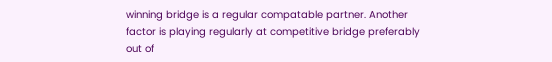winning bridge is a regular compatable partner. Another factor is playing regularly at competitive bridge preferably out of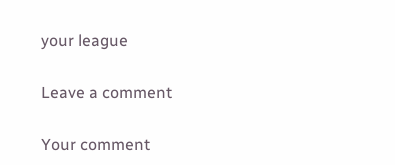your league

Leave a comment

Your comment